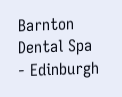Barnton Dental Spa - Edinburgh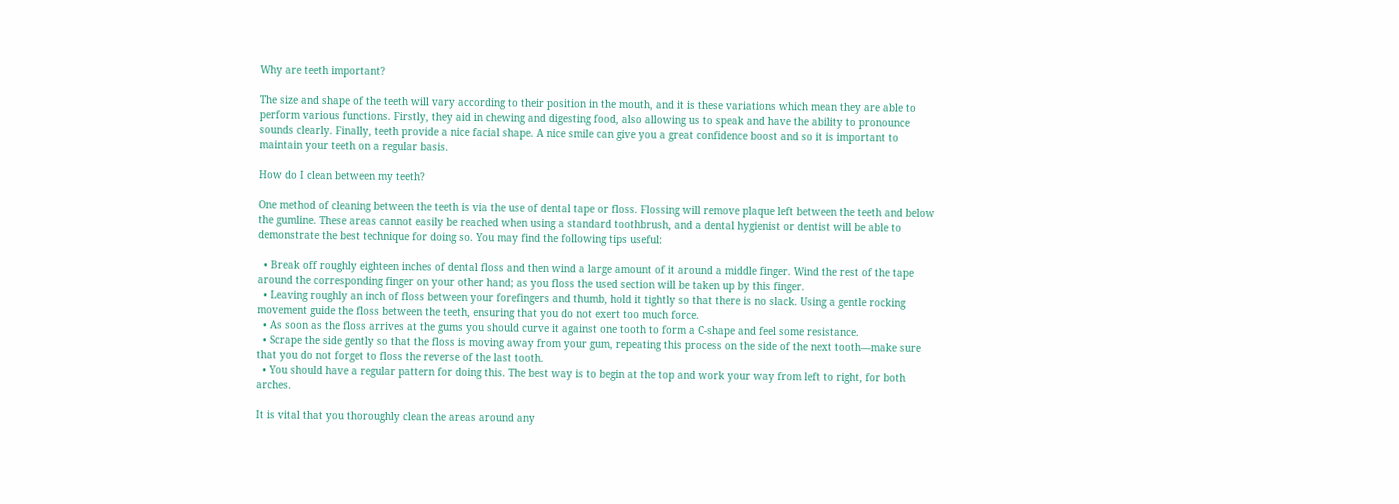Why are teeth important?

The size and shape of the teeth will vary according to their position in the mouth, and it is these variations which mean they are able to perform various functions. Firstly, they aid in chewing and digesting food, also allowing us to speak and have the ability to pronounce sounds clearly. Finally, teeth provide a nice facial shape. A nice smile can give you a great confidence boost and so it is important to maintain your teeth on a regular basis.

How do I clean between my teeth?

One method of cleaning between the teeth is via the use of dental tape or floss. Flossing will remove plaque left between the teeth and below the gumline. These areas cannot easily be reached when using a standard toothbrush, and a dental hygienist or dentist will be able to demonstrate the best technique for doing so. You may find the following tips useful:

  • Break off roughly eighteen inches of dental floss and then wind a large amount of it around a middle finger. Wind the rest of the tape around the corresponding finger on your other hand; as you floss the used section will be taken up by this finger.
  • Leaving roughly an inch of floss between your forefingers and thumb, hold it tightly so that there is no slack. Using a gentle rocking movement guide the floss between the teeth, ensuring that you do not exert too much force.
  • As soon as the floss arrives at the gums you should curve it against one tooth to form a C-shape and feel some resistance.
  • Scrape the side gently so that the floss is moving away from your gum, repeating this process on the side of the next tooth—make sure that you do not forget to floss the reverse of the last tooth.
  • You should have a regular pattern for doing this. The best way is to begin at the top and work your way from left to right, for both arches.

It is vital that you thoroughly clean the areas around any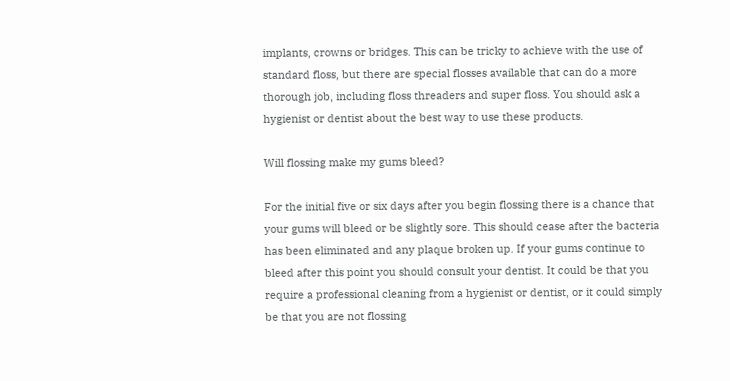implants, crowns or bridges. This can be tricky to achieve with the use of standard floss, but there are special flosses available that can do a more thorough job, including floss threaders and super floss. You should ask a hygienist or dentist about the best way to use these products.

Will flossing make my gums bleed?

For the initial five or six days after you begin flossing there is a chance that your gums will bleed or be slightly sore. This should cease after the bacteria has been eliminated and any plaque broken up. If your gums continue to bleed after this point you should consult your dentist. It could be that you require a professional cleaning from a hygienist or dentist, or it could simply be that you are not flossing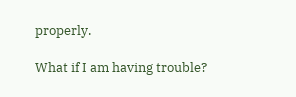properly.

What if I am having trouble?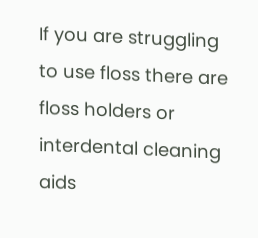If you are struggling to use floss there are floss holders or interdental cleaning aids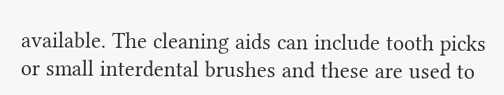available. The cleaning aids can include tooth picks or small interdental brushes and these are used to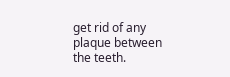get rid of any plaque between the teeth.